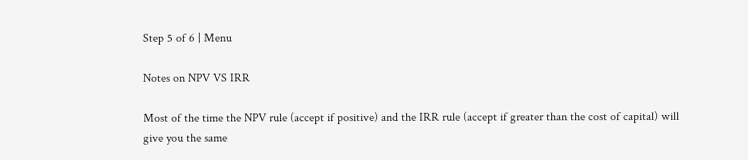Step 5 of 6 | Menu

Notes on NPV VS IRR

Most of the time the NPV rule (accept if positive) and the IRR rule (accept if greater than the cost of capital) will give you the same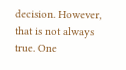decision. However, that is not always true. One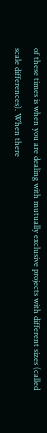of these times is when you are dealing with mutually exclusive projects with different sizes (called scale differences). When there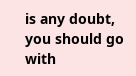is any doubt, you should go with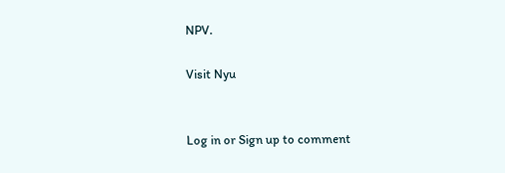NPV.

Visit Nyu


Log in or Sign up to comment